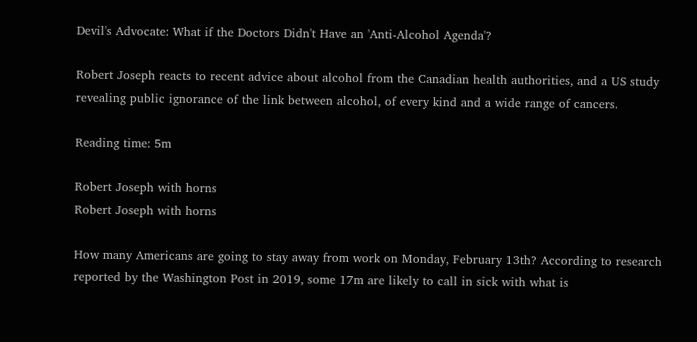Devil's Advocate: What if the Doctors Didn't Have an 'Anti-Alcohol Agenda'?

Robert Joseph reacts to recent advice about alcohol from the Canadian health authorities, and a US study revealing public ignorance of the link between alcohol, of every kind and a wide range of cancers.

Reading time: 5m

Robert Joseph with horns
Robert Joseph with horns

How many Americans are going to stay away from work on Monday, February 13th? According to research reported by the Washington Post in 2019, some 17m are likely to call in sick with what is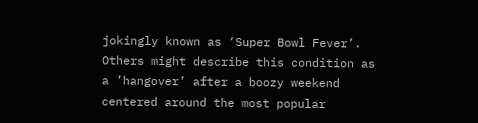jokingly known as ‘Super Bowl Fever’. Others might describe this condition as a ’hangover’ after a boozy weekend centered around the most popular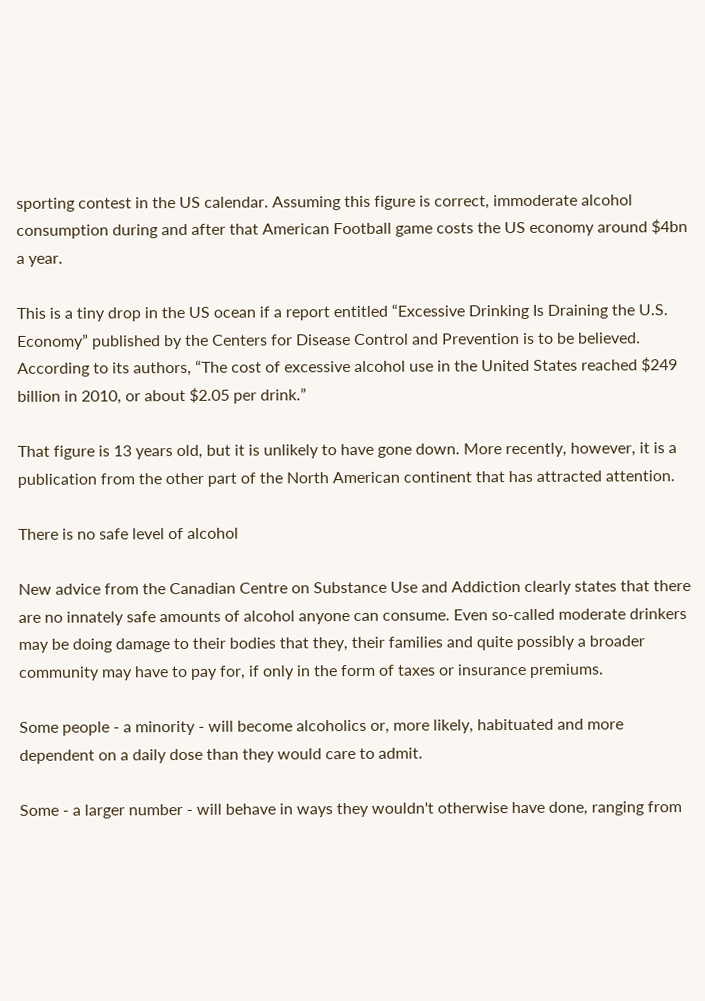sporting contest in the US calendar. Assuming this figure is correct, immoderate alcohol consumption during and after that American Football game costs the US economy around $4bn a year.

This is a tiny drop in the US ocean if a report entitled “Excessive Drinking Is Draining the U.S. Economy” published by the Centers for Disease Control and Prevention is to be believed. According to its authors, “The cost of excessive alcohol use in the United States reached $249 billion in 2010, or about $2.05 per drink.”

That figure is 13 years old, but it is unlikely to have gone down. More recently, however, it is a publication from the other part of the North American continent that has attracted attention.

There is no safe level of alcohol

New advice from the Canadian Centre on Substance Use and Addiction clearly states that there are no innately safe amounts of alcohol anyone can consume. Even so-called moderate drinkers may be doing damage to their bodies that they, their families and quite possibly a broader community may have to pay for, if only in the form of taxes or insurance premiums.

Some people - a minority - will become alcoholics or, more likely, habituated and more dependent on a daily dose than they would care to admit.

Some - a larger number - will behave in ways they wouldn't otherwise have done, ranging from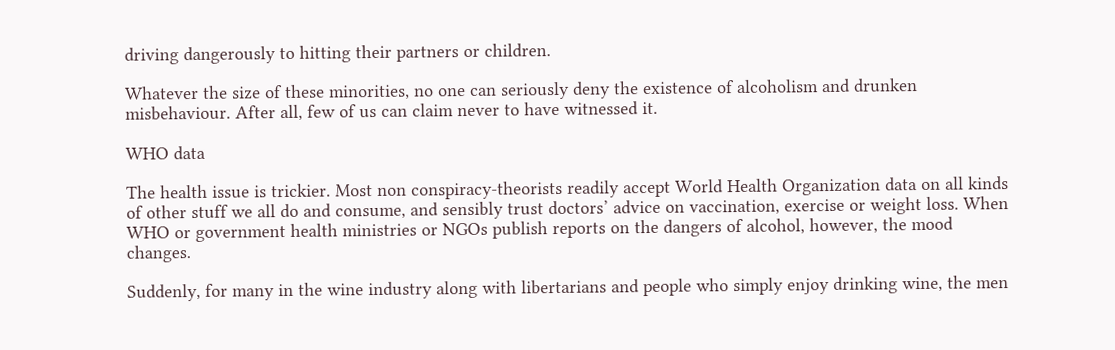driving dangerously to hitting their partners or children.

Whatever the size of these minorities, no one can seriously deny the existence of alcoholism and drunken misbehaviour. After all, few of us can claim never to have witnessed it.

WHO data

The health issue is trickier. Most non conspiracy-theorists readily accept World Health Organization data on all kinds of other stuff we all do and consume, and sensibly trust doctors’ advice on vaccination, exercise or weight loss. When WHO or government health ministries or NGOs publish reports on the dangers of alcohol, however, the mood changes.

Suddenly, for many in the wine industry along with libertarians and people who simply enjoy drinking wine, the men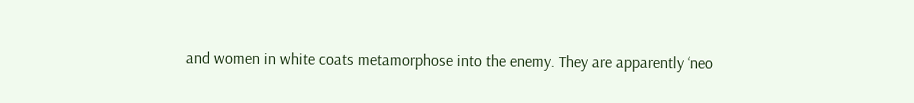and women in white coats metamorphose into the enemy. They are apparently ‘neo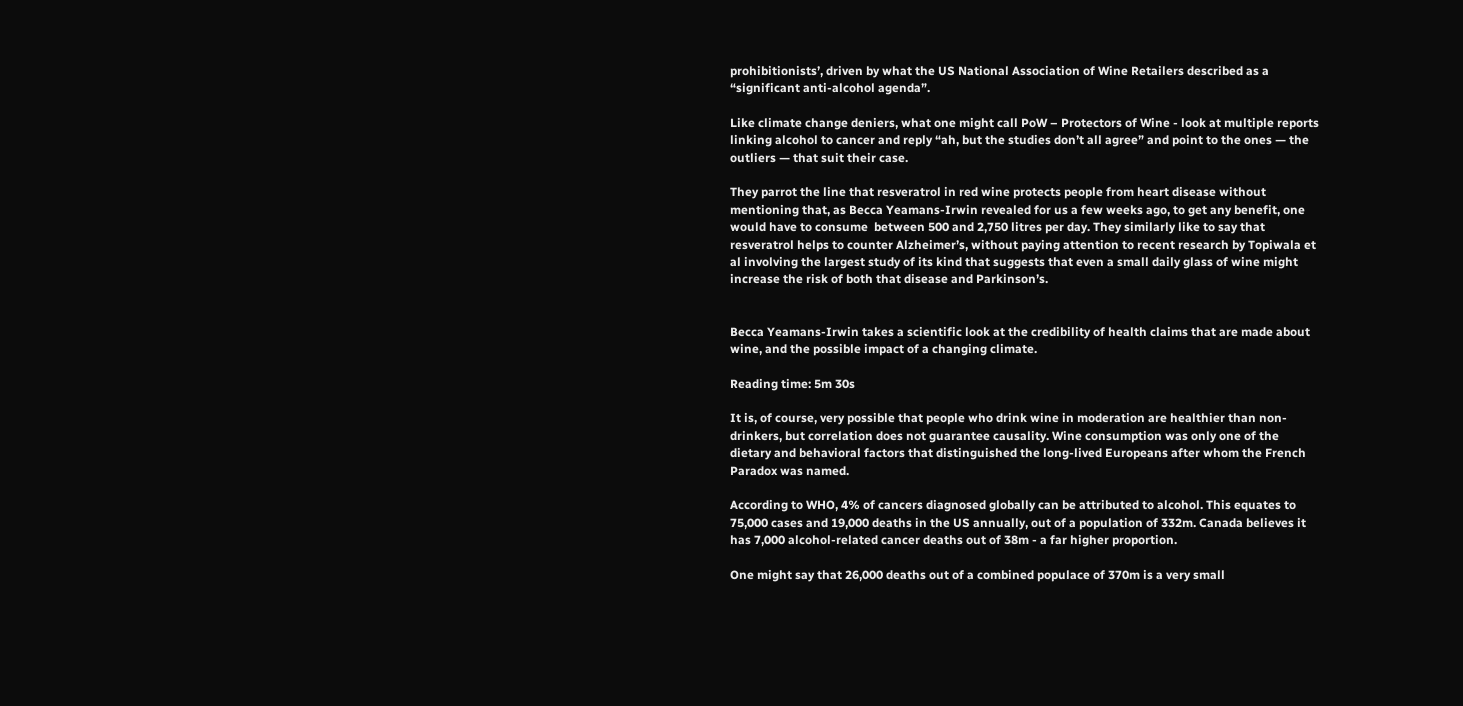prohibitionists’, driven by what the US National Association of Wine Retailers described as a “significant anti-alcohol agenda”.

Like climate change deniers, what one might call PoW – Protectors of Wine - look at multiple reports linking alcohol to cancer and reply “ah, but the studies don’t all agree” and point to the ones — the outliers — that suit their case.

They parrot the line that resveratrol in red wine protects people from heart disease without mentioning that, as Becca Yeamans-Irwin revealed for us a few weeks ago, to get any benefit, one would have to consume  between 500 and 2,750 litres per day. They similarly like to say that resveratrol helps to counter Alzheimer’s, without paying attention to recent research by Topiwala et al involving the largest study of its kind that suggests that even a small daily glass of wine might increase the risk of both that disease and Parkinson’s.


Becca Yeamans-Irwin takes a scientific look at the credibility of health claims that are made about wine, and the possible impact of a changing climate.

Reading time: 5m 30s

It is, of course, very possible that people who drink wine in moderation are healthier than non-drinkers, but correlation does not guarantee causality. Wine consumption was only one of the dietary and behavioral factors that distinguished the long-lived Europeans after whom the French Paradox was named.

According to WHO, 4% of cancers diagnosed globally can be attributed to alcohol. This equates to 75,000 cases and 19,000 deaths in the US annually, out of a population of 332m. Canada believes it has 7,000 alcohol-related cancer deaths out of 38m - a far higher proportion.

One might say that 26,000 deaths out of a combined populace of 370m is a very small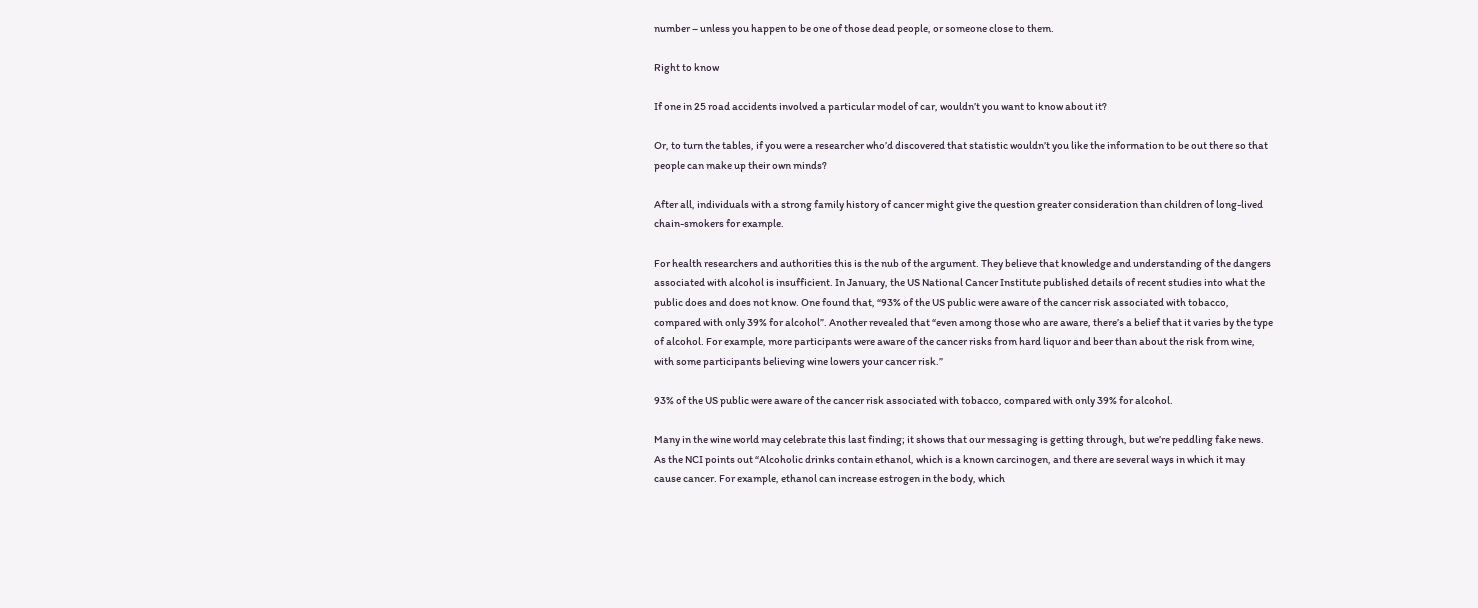number – unless you happen to be one of those dead people, or someone close to them.

Right to know

If one in 25 road accidents involved a particular model of car, wouldn’t you want to know about it?

Or, to turn the tables, if you were a researcher who’d discovered that statistic wouldn’t you like the information to be out there so that people can make up their own minds?

After all, individuals with a strong family history of cancer might give the question greater consideration than children of long-lived chain-smokers for example.

For health researchers and authorities this is the nub of the argument. They believe that knowledge and understanding of the dangers associated with alcohol is insufficient. In January, the US National Cancer Institute published details of recent studies into what the public does and does not know. One found that, “93% of the US public were aware of the cancer risk associated with tobacco, compared with only 39% for alcohol”. Another revealed that “even among those who are aware, there’s a belief that it varies by the type of alcohol. For example, more participants were aware of the cancer risks from hard liquor and beer than about the risk from wine, with some participants believing wine lowers your cancer risk.”

93% of the US public were aware of the cancer risk associated with tobacco, compared with only 39% for alcohol.

Many in the wine world may celebrate this last finding; it shows that our messaging is getting through, but we’re peddling fake news. As the NCI points out “Alcoholic drinks contain ethanol, which is a known carcinogen, and there are several ways in which it may cause cancer. For example, ethanol can increase estrogen in the body, which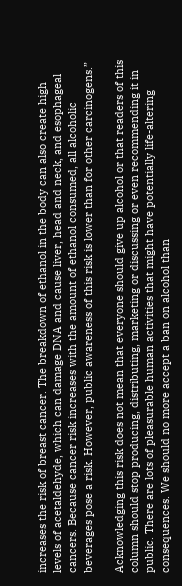increases the risk of breast cancer. The breakdown of ethanol in the body can also create high levels of acetaldehyde, which can damage DNA and cause liver, head and neck, and esophageal cancers. Because cancer risk increases with the amount of ethanol consumed, all alcoholic beverages pose a risk. However, public awareness of this risk is lower than for other carcinogens.”

Acknowledging this risk does not mean that everyone should give up alcohol or that readers of this column should stop producing, distributing, marketing or discussing or even recommending it in public. There are lots of pleasurable human activities that might have potentially life-altering consequences. We should no more accept a ban on alcohol than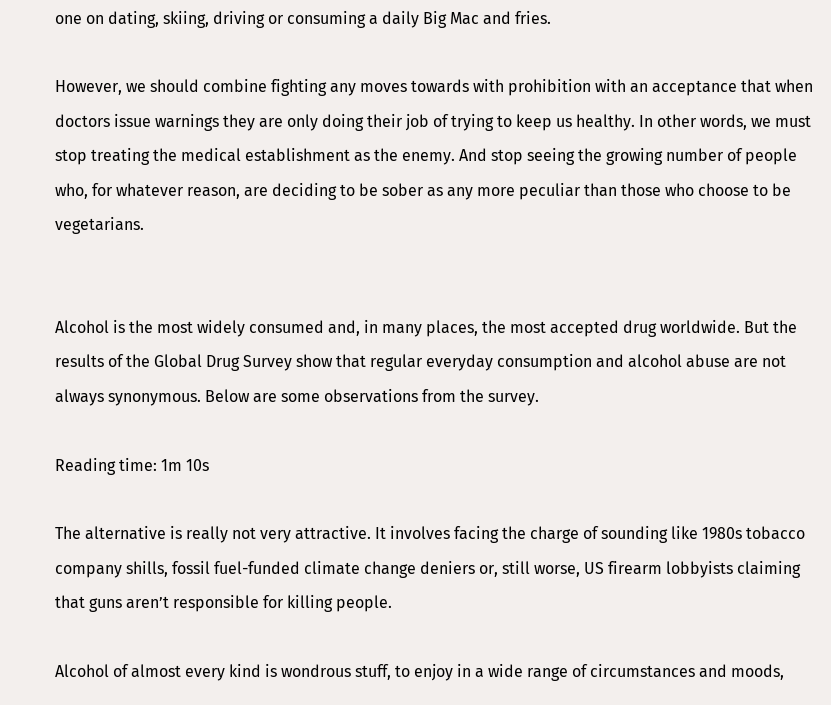one on dating, skiing, driving or consuming a daily Big Mac and fries.

However, we should combine fighting any moves towards with prohibition with an acceptance that when doctors issue warnings they are only doing their job of trying to keep us healthy. In other words, we must stop treating the medical establishment as the enemy. And stop seeing the growing number of people who, for whatever reason, are deciding to be sober as any more peculiar than those who choose to be vegetarians.


Alcohol is the most widely consumed and, in many places, the most accepted drug worldwide. But the results of the Global Drug Survey show that regular everyday consumption and alcohol abuse are not always synonymous. Below are some observations from the survey.

Reading time: 1m 10s

The alternative is really not very attractive. It involves facing the charge of sounding like 1980s tobacco company shills, fossil fuel-funded climate change deniers or, still worse, US firearm lobbyists claiming that guns aren’t responsible for killing people.

Alcohol of almost every kind is wondrous stuff, to enjoy in a wide range of circumstances and moods,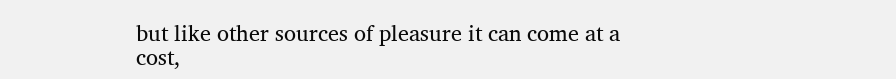but like other sources of pleasure it can come at a cost,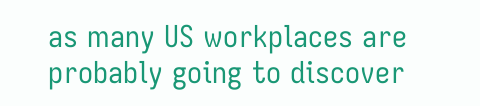as many US workplaces are probably going to discover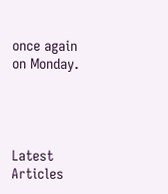once again on Monday.




Latest Articles